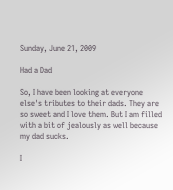Sunday, June 21, 2009

Had a Dad

So, I have been looking at everyone else's tributes to their dads. They are so sweet and I love them. But I am filled with a bit of jealously as well because my dad sucks.

I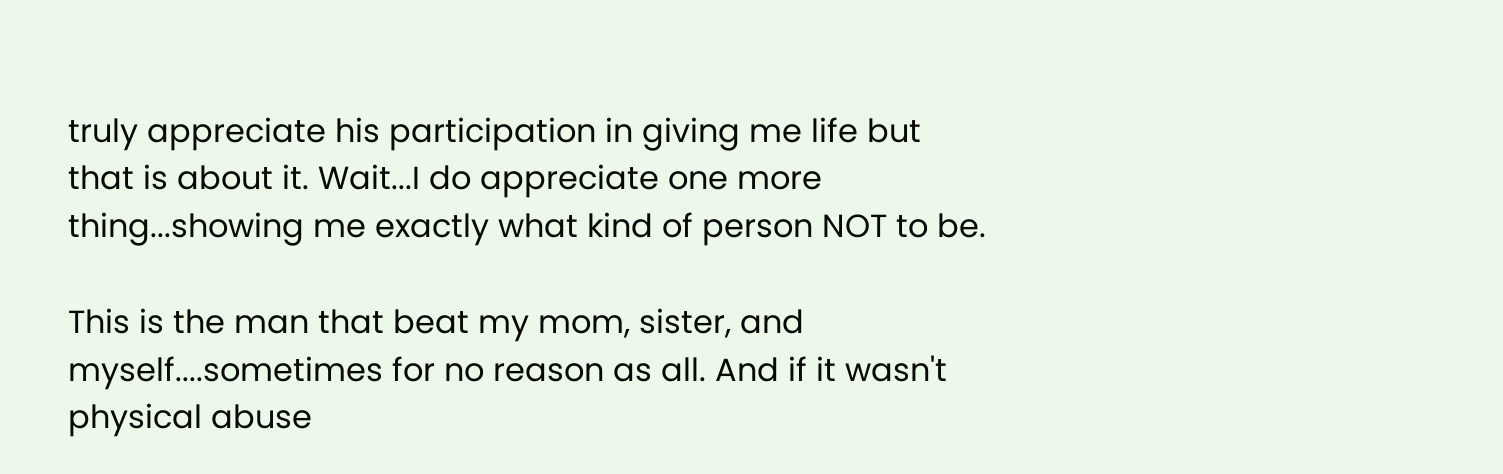truly appreciate his participation in giving me life but that is about it. Wait...I do appreciate one more thing...showing me exactly what kind of person NOT to be.

This is the man that beat my mom, sister, and myself....sometimes for no reason as all. And if it wasn't physical abuse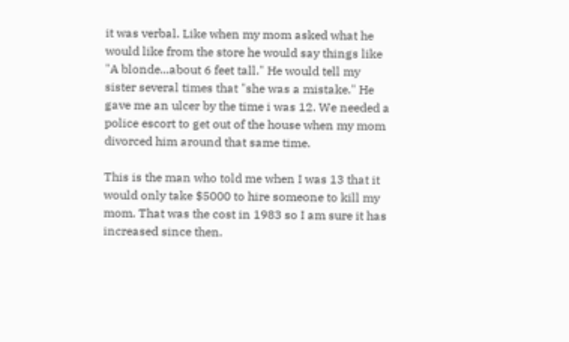it was verbal. Like when my mom asked what he would like from the store he would say things like "A blonde...about 6 feet tall." He would tell my sister several times that "she was a mistake." He gave me an ulcer by the time i was 12. We needed a police escort to get out of the house when my mom divorced him around that same time.

This is the man who told me when I was 13 that it would only take $5000 to hire someone to kill my mom. That was the cost in 1983 so I am sure it has increased since then.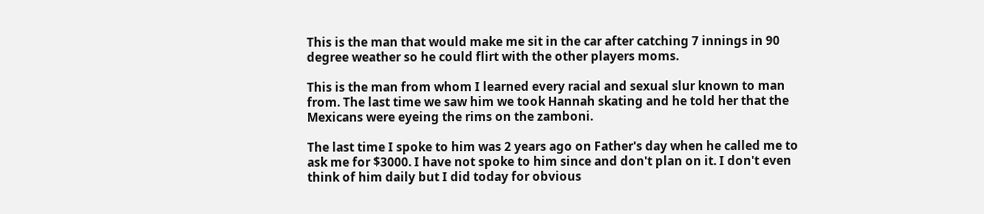This is the man that would make me sit in the car after catching 7 innings in 90 degree weather so he could flirt with the other players moms.

This is the man from whom I learned every racial and sexual slur known to man from. The last time we saw him we took Hannah skating and he told her that the Mexicans were eyeing the rims on the zamboni.

The last time I spoke to him was 2 years ago on Father's day when he called me to ask me for $3000. I have not spoke to him since and don't plan on it. I don't even think of him daily but I did today for obvious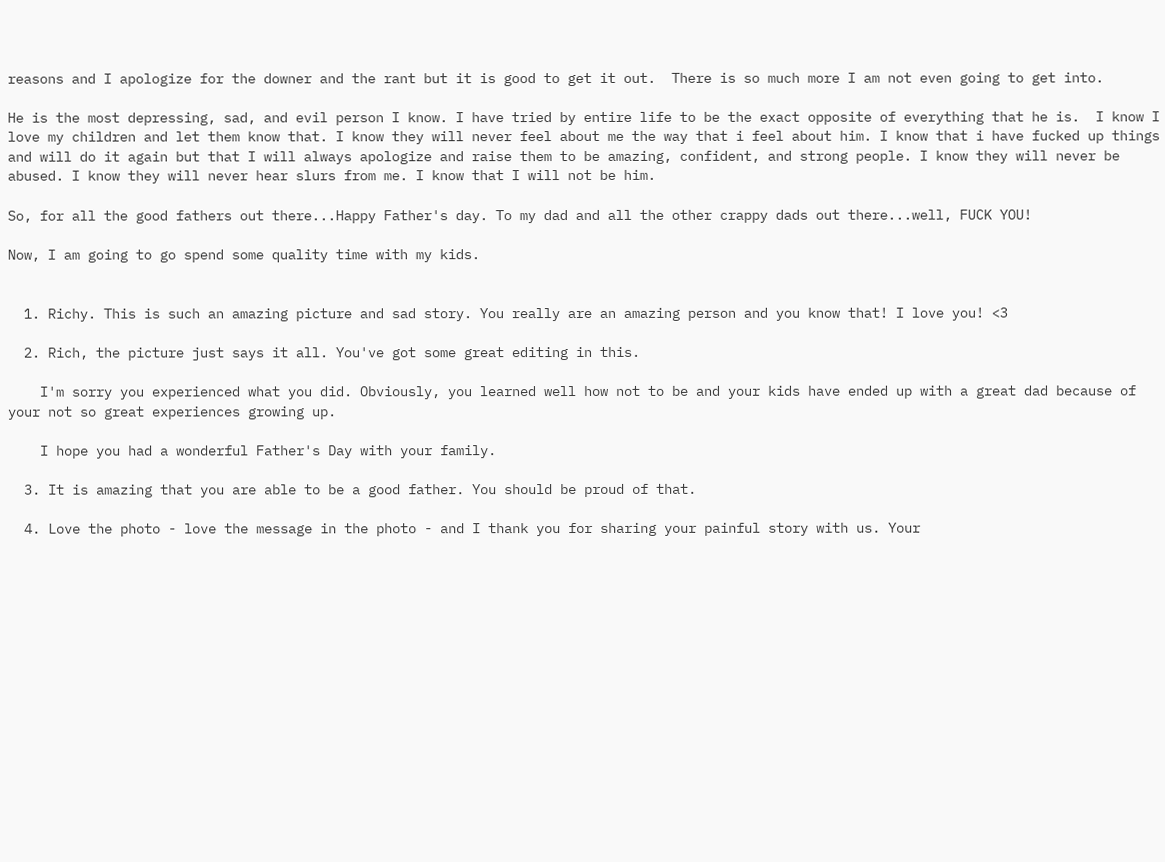reasons and I apologize for the downer and the rant but it is good to get it out.  There is so much more I am not even going to get into.

He is the most depressing, sad, and evil person I know. I have tried by entire life to be the exact opposite of everything that he is.  I know I love my children and let them know that. I know they will never feel about me the way that i feel about him. I know that i have fucked up things and will do it again but that I will always apologize and raise them to be amazing, confident, and strong people. I know they will never be abused. I know they will never hear slurs from me. I know that I will not be him.

So, for all the good fathers out there...Happy Father's day. To my dad and all the other crappy dads out there...well, FUCK YOU!

Now, I am going to go spend some quality time with my kids.


  1. Richy. This is such an amazing picture and sad story. You really are an amazing person and you know that! I love you! <3

  2. Rich, the picture just says it all. You've got some great editing in this.

    I'm sorry you experienced what you did. Obviously, you learned well how not to be and your kids have ended up with a great dad because of your not so great experiences growing up.

    I hope you had a wonderful Father's Day with your family.

  3. It is amazing that you are able to be a good father. You should be proud of that.

  4. Love the photo - love the message in the photo - and I thank you for sharing your painful story with us. Your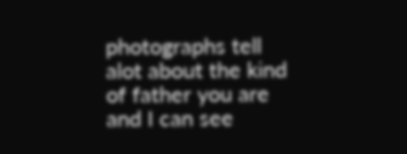photographs tell alot about the kind of father you are and I can see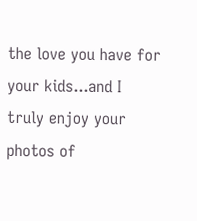the love you have for your kids...and I truly enjoy your photos of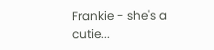Frankie - she's a cutie...